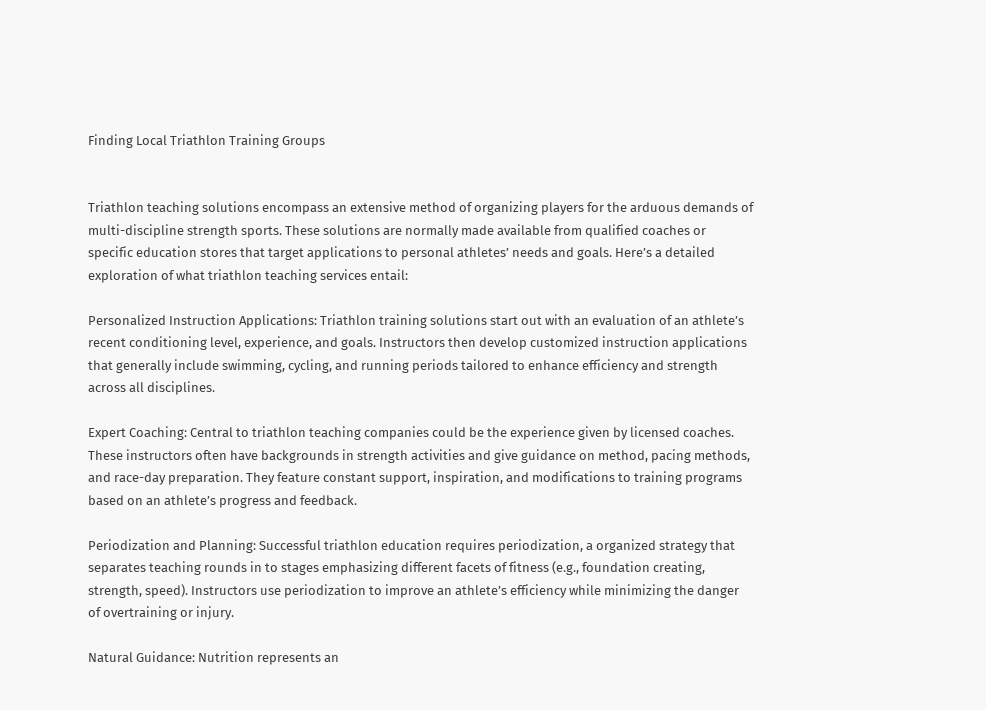Finding Local Triathlon Training Groups


Triathlon teaching solutions encompass an extensive method of organizing players for the arduous demands of multi-discipline strength sports. These solutions are normally made available from qualified coaches or specific education stores that target applications to personal athletes’ needs and goals. Here’s a detailed exploration of what triathlon teaching services entail:

Personalized Instruction Applications: Triathlon training solutions start out with an evaluation of an athlete’s recent conditioning level, experience, and goals. Instructors then develop customized instruction applications that generally include swimming, cycling, and running periods tailored to enhance efficiency and strength across all disciplines.

Expert Coaching: Central to triathlon teaching companies could be the experience given by licensed coaches. These instructors often have backgrounds in strength activities and give guidance on method, pacing methods, and race-day preparation. They feature constant support, inspiration, and modifications to training programs based on an athlete’s progress and feedback.

Periodization and Planning: Successful triathlon education requires periodization, a organized strategy that separates teaching rounds in to stages emphasizing different facets of fitness (e.g., foundation creating, strength, speed). Instructors use periodization to improve an athlete’s efficiency while minimizing the danger of overtraining or injury.

Natural Guidance: Nutrition represents an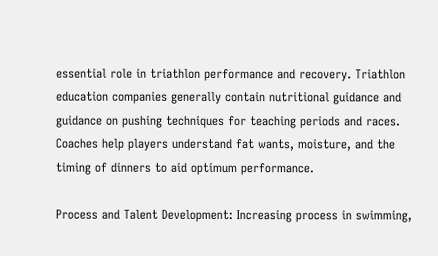essential role in triathlon performance and recovery. Triathlon education companies generally contain nutritional guidance and guidance on pushing techniques for teaching periods and races. Coaches help players understand fat wants, moisture, and the timing of dinners to aid optimum performance.

Process and Talent Development: Increasing process in swimming,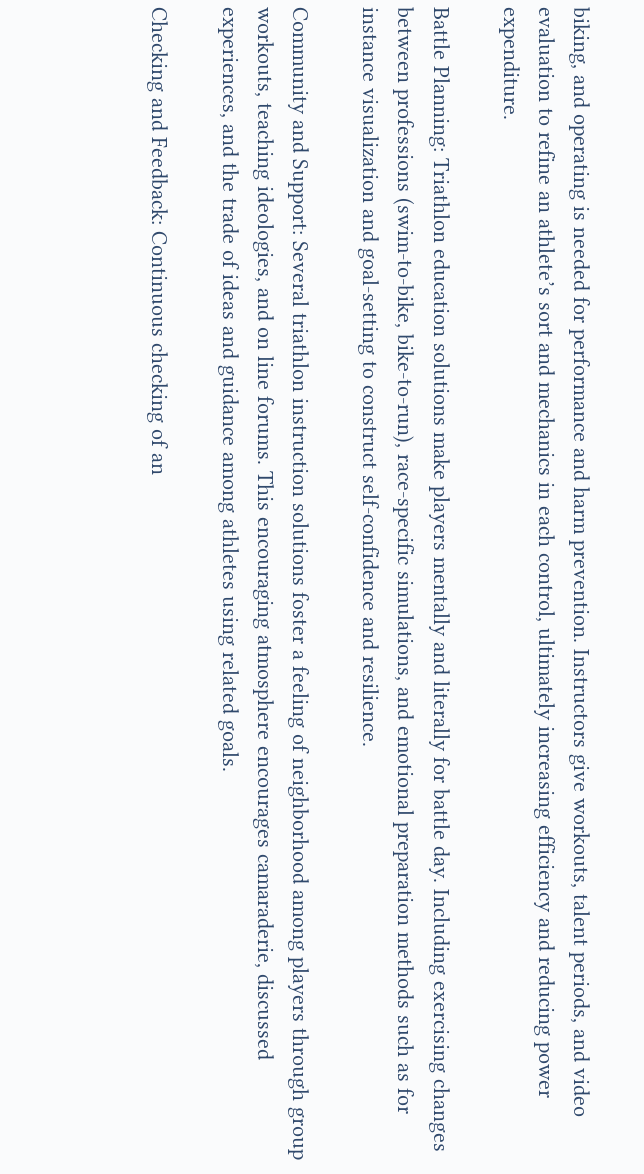biking, and operating is needed for performance and harm prevention. Instructors give workouts, talent periods, and video evaluation to refine an athlete’s sort and mechanics in each control, ultimately increasing efficiency and reducing power expenditure.

Battle Planning: Triathlon education solutions make players mentally and literally for battle day. Including exercising changes between professions (swim-to-bike, bike-to-run), race-specific simulations, and emotional preparation methods such as for instance visualization and goal-setting to construct self-confidence and resilience.

Community and Support: Several triathlon instruction solutions foster a feeling of neighborhood among players through group workouts, teaching ideologies, and on line forums. This encouraging atmosphere encourages camaraderie, discussed experiences, and the trade of ideas and guidance among athletes using related goals.

Checking and Feedback: Continuous checking of an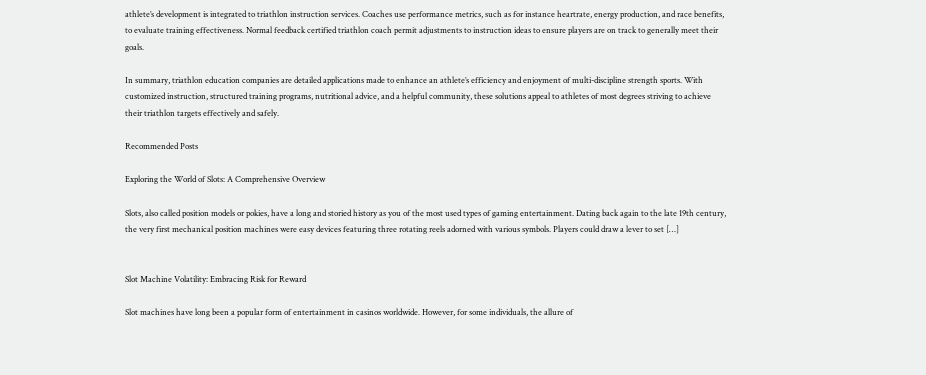athlete’s development is integrated to triathlon instruction services. Coaches use performance metrics, such as for instance heartrate, energy production, and race benefits, to evaluate training effectiveness. Normal feedback certified triathlon coach permit adjustments to instruction ideas to ensure players are on track to generally meet their goals.

In summary, triathlon education companies are detailed applications made to enhance an athlete’s efficiency and enjoyment of multi-discipline strength sports. With customized instruction, structured training programs, nutritional advice, and a helpful community, these solutions appeal to athletes of most degrees striving to achieve their triathlon targets effectively and safely.

Recommended Posts

Exploring the World of Slots: A Comprehensive Overview

Slots, also called position models or pokies, have a long and storied history as you of the most used types of gaming entertainment. Dating back again to the late 19th century, the very first mechanical position machines were easy devices featuring three rotating reels adorned with various symbols. Players could draw a lever to set […]


Slot Machine Volatility: Embracing Risk for Reward

Slot machines have long been a popular form of entertainment in casinos worldwide. However, for some individuals, the allure of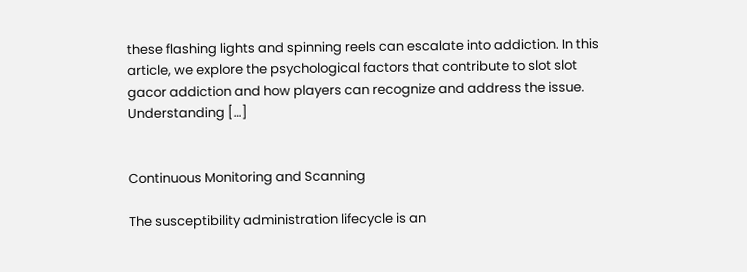these flashing lights and spinning reels can escalate into addiction. In this article, we explore the psychological factors that contribute to slot slot gacor addiction and how players can recognize and address the issue. Understanding […]


Continuous Monitoring and Scanning

The susceptibility administration lifecycle is an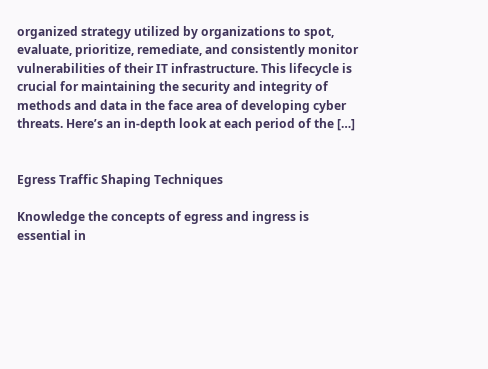organized strategy utilized by organizations to spot, evaluate, prioritize, remediate, and consistently monitor vulnerabilities of their IT infrastructure. This lifecycle is crucial for maintaining the security and integrity of methods and data in the face area of developing cyber threats. Here’s an in-depth look at each period of the […]


Egress Traffic Shaping Techniques

Knowledge the concepts of egress and ingress is essential in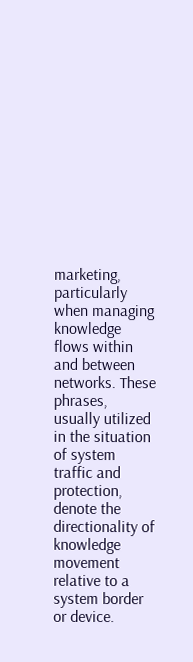marketing, particularly when managing knowledge flows within and between networks. These phrases, usually utilized in the situation of system traffic and protection, denote the directionality of knowledge movement relative to a system border or device.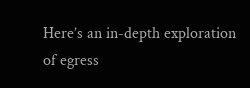Here’s an in-depth exploration of egress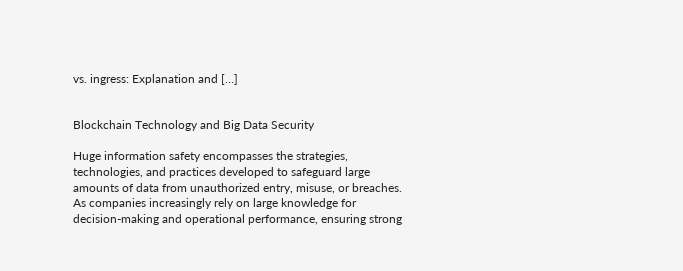vs. ingress: Explanation and […]


Blockchain Technology and Big Data Security

Huge information safety encompasses the strategies, technologies, and practices developed to safeguard large amounts of data from unauthorized entry, misuse, or breaches. As companies increasingly rely on large knowledge for decision-making and operational performance, ensuring strong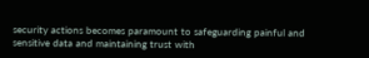security actions becomes paramount to safeguarding painful and sensitive data and maintaining trust with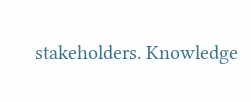stakeholders. Knowledge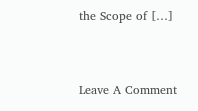the Scope of […]


Leave A Comment